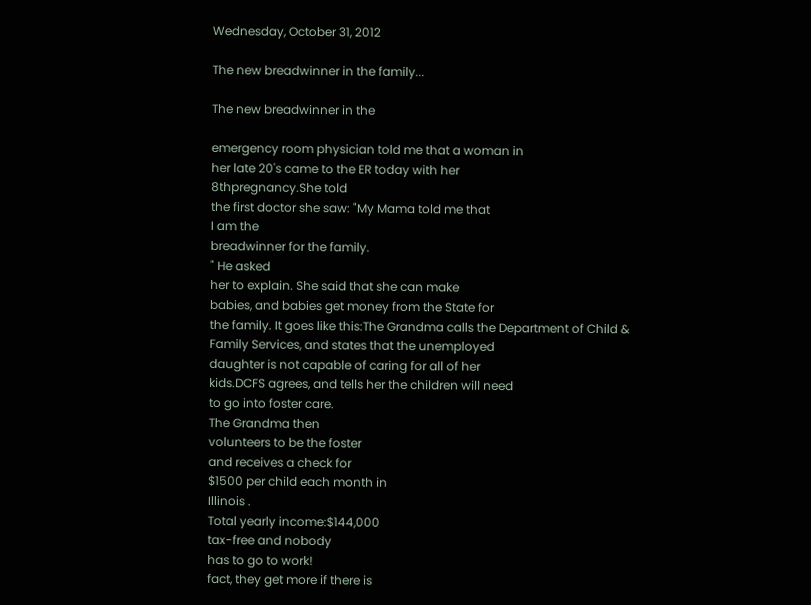Wednesday, October 31, 2012

The new breadwinner in the family...

The new breadwinner in the

emergency room physician told me that a woman in
her late 20's came to the ER today with her
8thpregnancy.She told
the first doctor she saw: "My Mama told me that
I am the
breadwinner for the family.
" He asked
her to explain. She said that she can make
babies, and babies get money from the State for
the family. It goes like this:The Grandma calls the Department of Child &
Family Services, and states that the unemployed
daughter is not capable of caring for all of her
kids.DCFS agrees, and tells her the children will need
to go into foster care.
The Grandma then
volunteers to be the foster
and receives a check for
$1500 per child each month in
Illinois .
Total yearly income:$144,000
tax-free and nobody
has to go to work!
fact, they get more if there is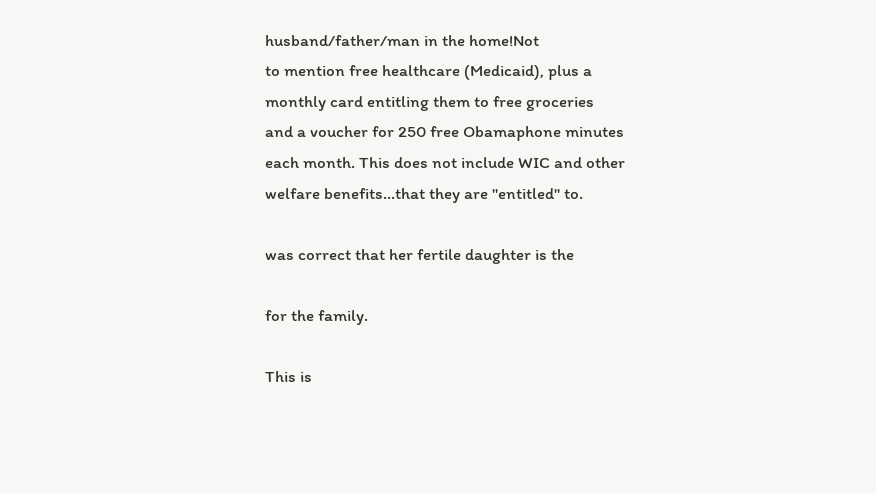husband/father/man in the home!Not
to mention free healthcare (Medicaid), plus a
monthly card entitling them to free groceries
and a voucher for 250 free Obamaphone minutes
each month. This does not include WIC and other
welfare benefits...that they are "entitled" to.

was correct that her fertile daughter is the

for the family.

This is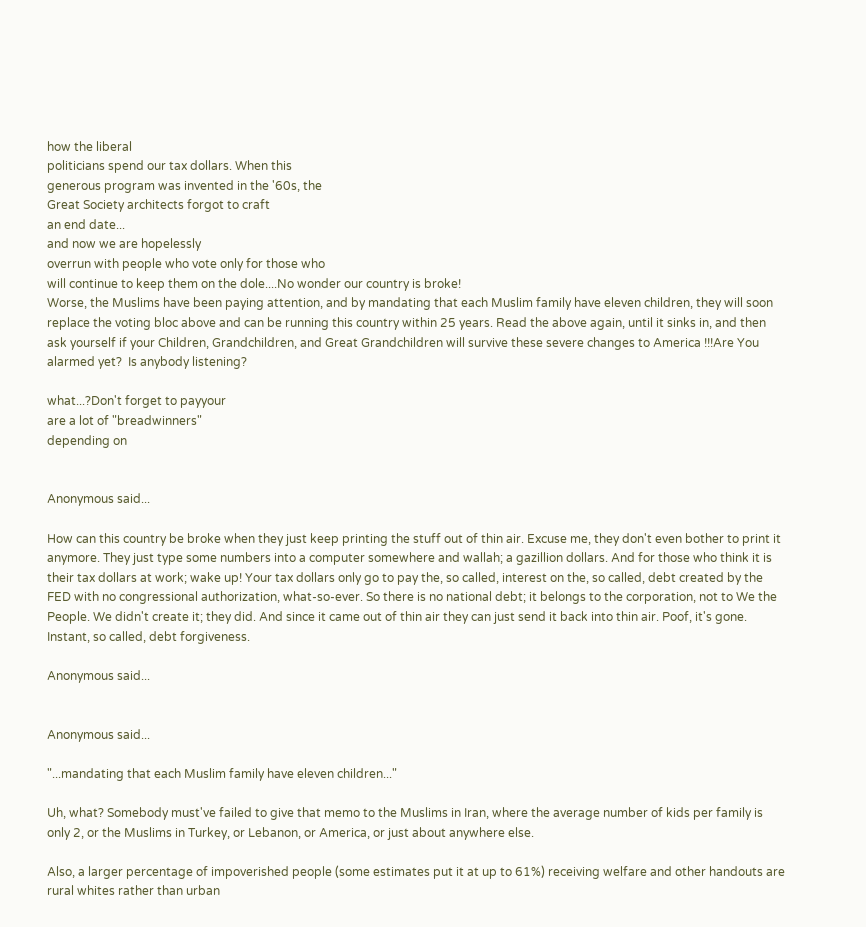how the liberal
politicians spend our tax dollars. When this
generous program was invented in the '60s, the
Great Society architects forgot to craft
an end date...
and now we are hopelessly
overrun with people who vote only for those who
will continue to keep them on the dole....No wonder our country is broke!
Worse, the Muslims have been paying attention, and by mandating that each Muslim family have eleven children, they will soon replace the voting bloc above and can be running this country within 25 years. Read the above again, until it sinks in, and then ask yourself if your Children, Grandchildren, and Great Grandchildren will survive these severe changes to America !!!Are You alarmed yet?  Is anybody listening?

what...?Don't forget to payyour
are a lot of "breadwinners"
depending on


Anonymous said...

How can this country be broke when they just keep printing the stuff out of thin air. Excuse me, they don't even bother to print it anymore. They just type some numbers into a computer somewhere and wallah; a gazillion dollars. And for those who think it is their tax dollars at work; wake up! Your tax dollars only go to pay the, so called, interest on the, so called, debt created by the FED with no congressional authorization, what-so-ever. So there is no national debt; it belongs to the corporation, not to We the People. We didn't create it; they did. And since it came out of thin air they can just send it back into thin air. Poof, it's gone. Instant, so called, debt forgiveness.

Anonymous said...


Anonymous said...

"...mandating that each Muslim family have eleven children..."

Uh, what? Somebody must've failed to give that memo to the Muslims in Iran, where the average number of kids per family is only 2, or the Muslims in Turkey, or Lebanon, or America, or just about anywhere else.

Also, a larger percentage of impoverished people (some estimates put it at up to 61%) receiving welfare and other handouts are rural whites rather than urban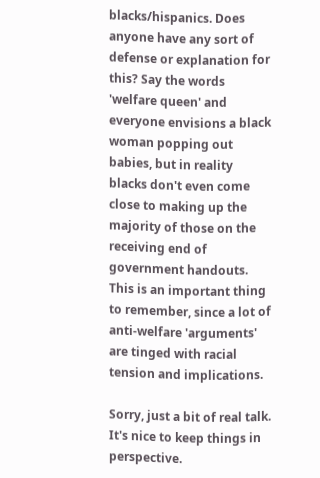blacks/hispanics. Does anyone have any sort of defense or explanation for this? Say the words 'welfare queen' and everyone envisions a black woman popping out babies, but in reality blacks don't even come close to making up the majority of those on the receiving end of government handouts. This is an important thing to remember, since a lot of anti-welfare 'arguments' are tinged with racial tension and implications.

Sorry, just a bit of real talk. It's nice to keep things in perspective.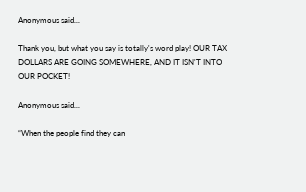Anonymous said...

Thank you, but what you say is totally's word play! OUR TAX DOLLARS ARE GOING SOMEWHERE, AND IT ISN'T INTO OUR POCKET!

Anonymous said...

“When the people find they can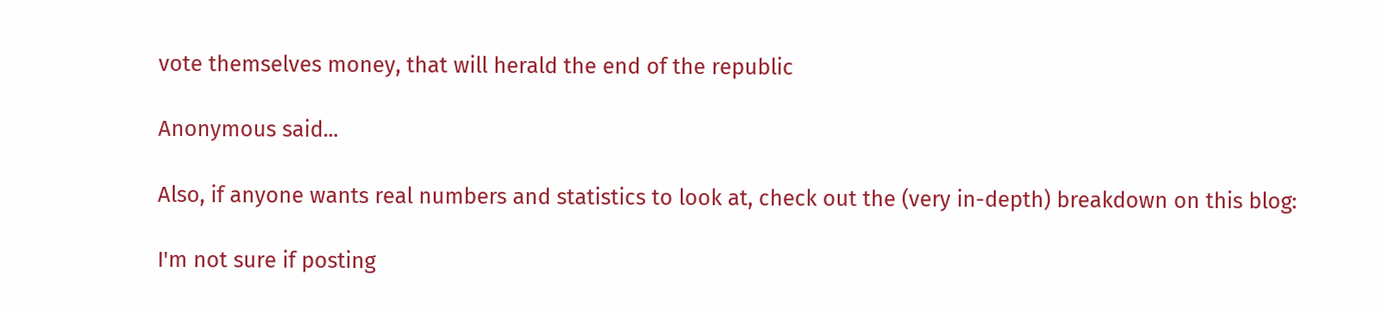vote themselves money, that will herald the end of the republic

Anonymous said...

Also, if anyone wants real numbers and statistics to look at, check out the (very in-depth) breakdown on this blog:

I'm not sure if posting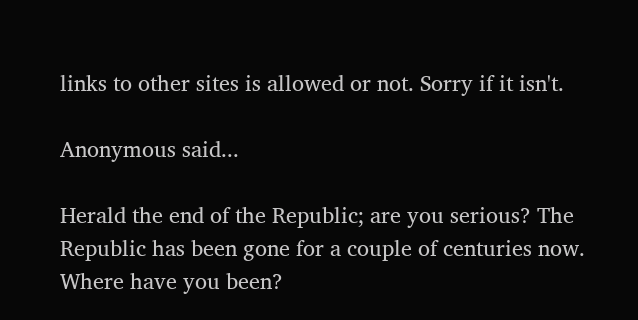links to other sites is allowed or not. Sorry if it isn't.

Anonymous said...

Herald the end of the Republic; are you serious? The Republic has been gone for a couple of centuries now. Where have you been?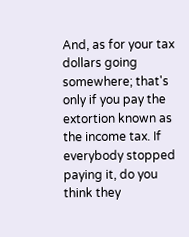And, as for your tax dollars going somewhere; that's only if you pay the extortion known as the income tax. If everybody stopped paying it, do you think they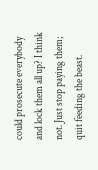could prosecute everybody and lock them all up? I think not. Just stop paying them; quit feeding the beast.